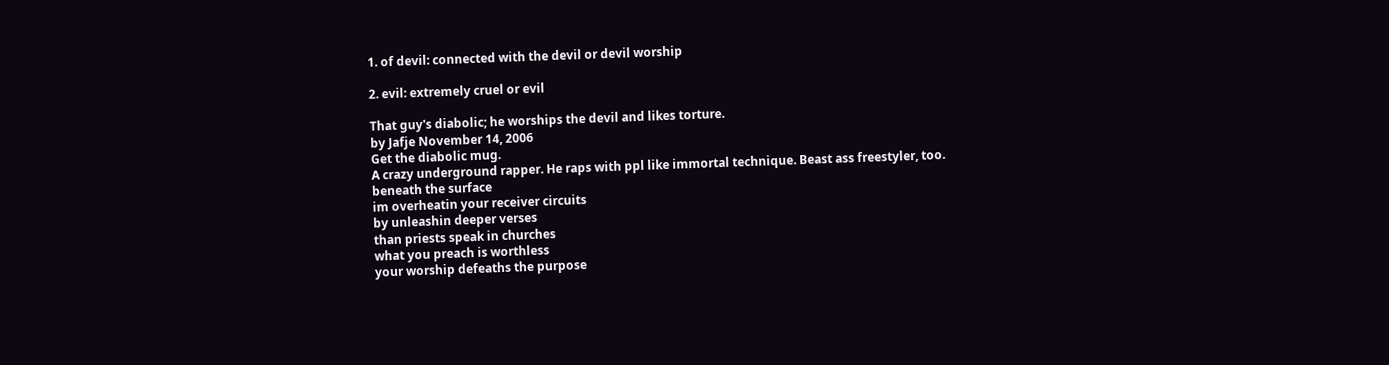1. of devil: connected with the devil or devil worship

2. evil: extremely cruel or evil

That guy's diabolic; he worships the devil and likes torture.
by Jafje November 14, 2006
Get the diabolic mug.
A crazy underground rapper. He raps with ppl like immortal technique. Beast ass freestyler, too.
beneath the surface
im overheatin your receiver circuits
by unleashin deeper verses
than priests speak in churches
what you preach is worthless
your worship defeaths the purpose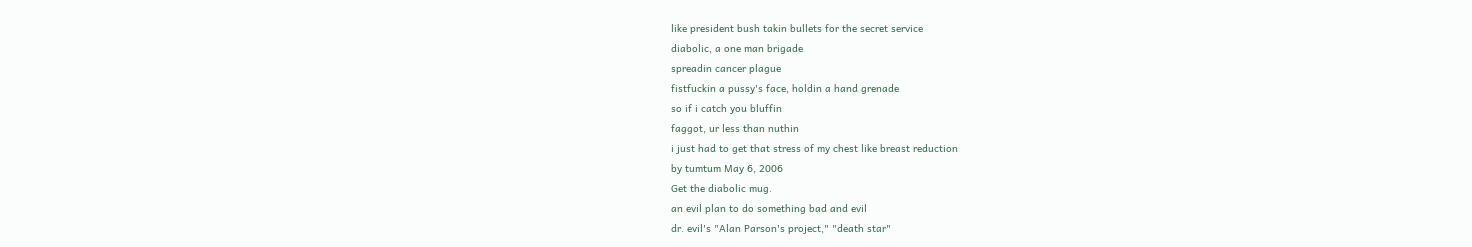like president bush takin bullets for the secret service
diabolic, a one man brigade
spreadin cancer plague
fistfuckin a pussy's face, holdin a hand grenade
so if i catch you bluffin
faggot, ur less than nuthin
i just had to get that stress of my chest like breast reduction
by tumtum May 6, 2006
Get the diabolic mug.
an evil plan to do something bad and evil
dr. evil's "Alan Parson's project," "death star"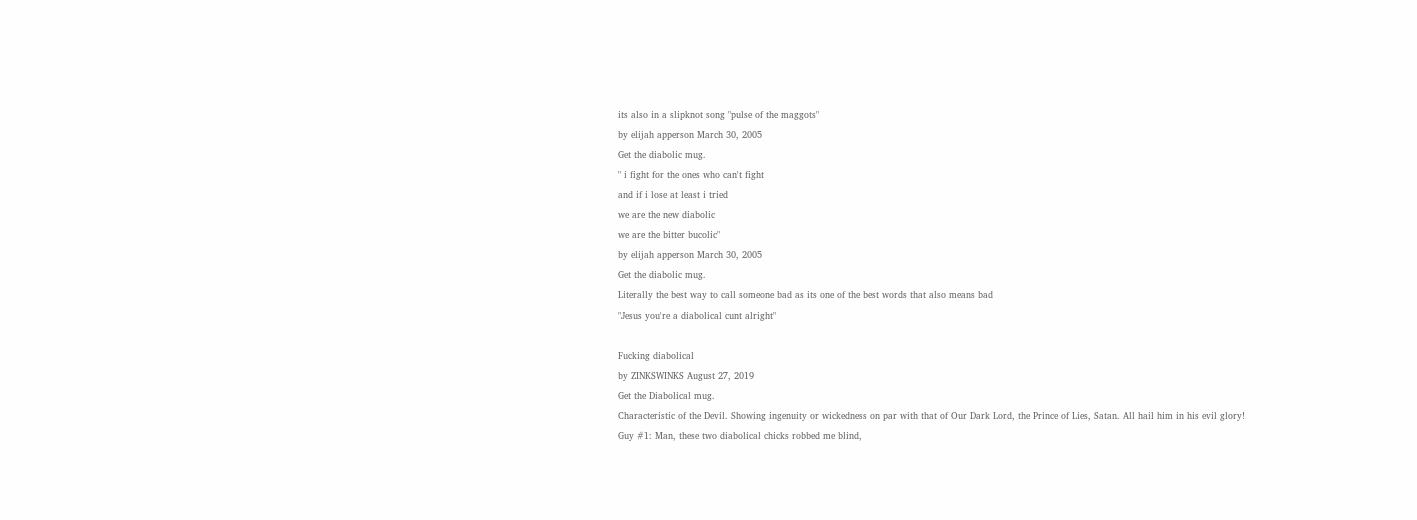its also in a slipknot song "pulse of the maggots"
by elijah apperson March 30, 2005
Get the diabolic mug.
" i fight for the ones who can't fight
and if i lose at least i tried
we are the new diabolic
we are the bitter bucolic"
by elijah apperson March 30, 2005
Get the diabolic mug.
Literally the best way to call someone bad as its one of the best words that also means bad
"Jesus you're a diabolical cunt alright"

Fucking diabolical
by ZINKSWINKS August 27, 2019
Get the Diabolical mug.
Characteristic of the Devil. Showing ingenuity or wickedness on par with that of Our Dark Lord, the Prince of Lies, Satan. All hail him in his evil glory!
Guy #1: Man, these two diabolical chicks robbed me blind,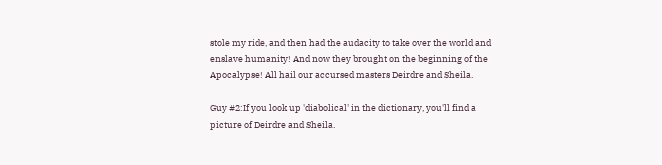stole my ride, and then had the audacity to take over the world and enslave humanity! And now they brought on the beginning of the Apocalypse! All hail our accursed masters Deirdre and Sheila.

Guy #2:If you look up 'diabolical' in the dictionary, you'll find a picture of Deirdre and Sheila.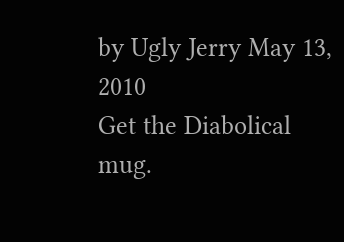by Ugly Jerry May 13, 2010
Get the Diabolical mug.